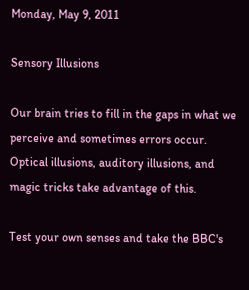Monday, May 9, 2011

Sensory Illusions

Our brain tries to fill in the gaps in what we perceive and sometimes errors occur. Optical illusions, auditory illusions, and magic tricks take advantage of this.

Test your own senses and take the BBC's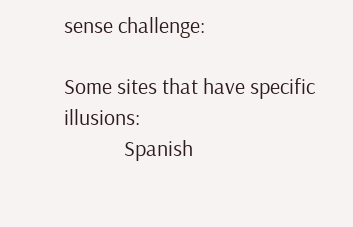sense challenge:

Some sites that have specific illusions:
            Spanish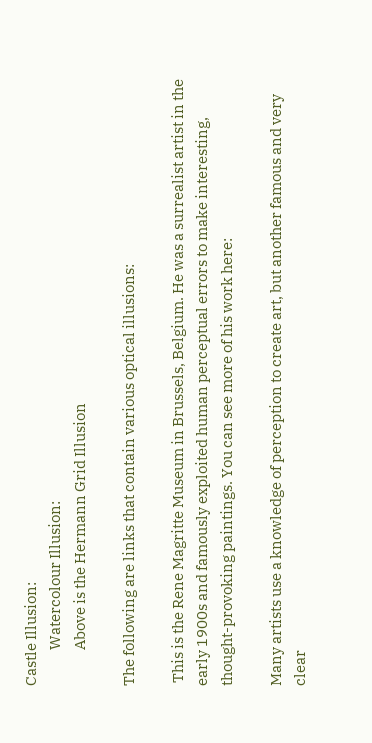Castle Illusion:
            Watercolour Illusion:
            Above is the Hermann Grid Illusion

The following are links that contain various optical illusions:

 This is the Rene Magritte Museum in Brussels, Belgium. He was a surrealist artist in the early 1900s and famously exploited human perceptual errors to make interesting, thought-provoking paintings. You can see more of his work here:

Many artists use a knowledge of perception to create art, but another famous and very clear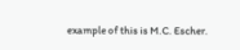example of this is M.C. Escher.